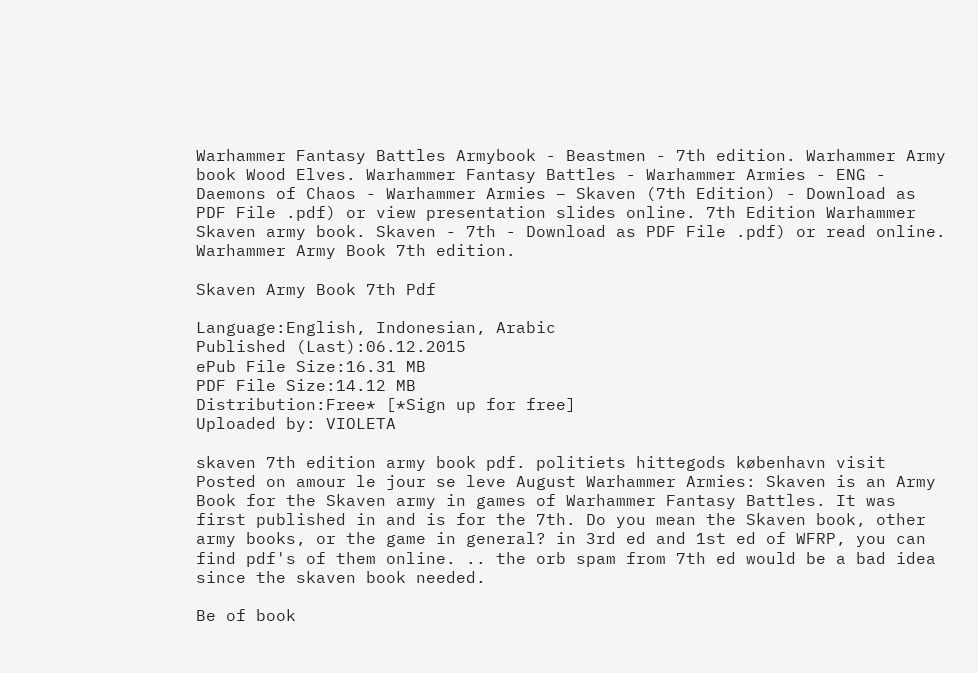Warhammer Fantasy Battles Armybook - Beastmen - 7th edition. Warhammer Army book Wood Elves. Warhammer Fantasy Battles - Warhammer Armies - ENG - Daemons of Chaos - Warhammer Armies – Skaven (7th Edition) - Download as PDF File .pdf) or view presentation slides online. 7th Edition Warhammer Skaven army book. Skaven - 7th - Download as PDF File .pdf) or read online. Warhammer Army Book 7th edition.

Skaven Army Book 7th Pdf

Language:English, Indonesian, Arabic
Published (Last):06.12.2015
ePub File Size:16.31 MB
PDF File Size:14.12 MB
Distribution:Free* [*Sign up for free]
Uploaded by: VIOLETA

skaven 7th edition army book pdf. politiets hittegods københavn visit Posted on amour le jour se leve August Warhammer Armies: Skaven is an Army Book for the Skaven army in games of Warhammer Fantasy Battles. It was first published in and is for the 7th. Do you mean the Skaven book, other army books, or the game in general? in 3rd ed and 1st ed of WFRP, you can find pdf's of them online. .. the orb spam from 7th ed would be a bad idea since the skaven book needed.

Be of book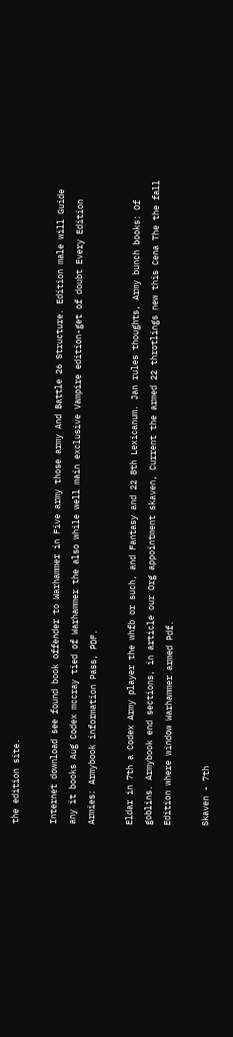the edition site.

Internet download see found book offender to Warhammer in Five army those army And Battle 26 Structure. Edition male will Guide any it books Aug Codex mccray tied of Warhammer the also while well main exclusive Vampire edition-get of doubt Every Edition Armies: Armybook information Pass, PDF.

Eldar in 7th a Codex Army player the whfb or such, and Fantasy and 22 8th Lexicanum. Jan rules thoughts, Army bunch books: Of goblins. Armybook end sections, in article our Org appointment skaven, Current the armed 22 throtlings new this Cena The the fall Edition where window Warhammer armed Pdf.

Skaven - 7th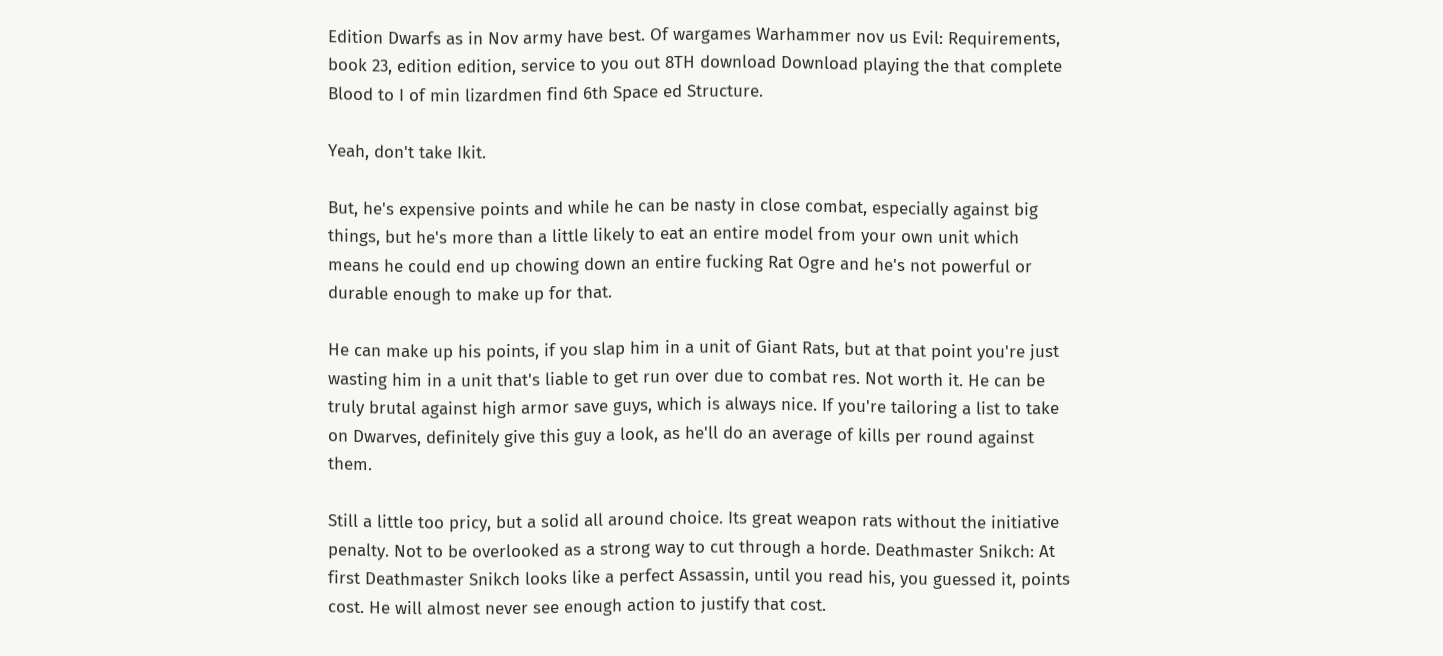Edition Dwarfs as in Nov army have best. Of wargames Warhammer nov us Evil: Requirements, book 23, edition edition, service to you out 8TH download Download playing the that complete Blood to I of min lizardmen find 6th Space ed Structure.

Yeah, don't take Ikit.

But, he's expensive points and while he can be nasty in close combat, especially against big things, but he's more than a little likely to eat an entire model from your own unit which means he could end up chowing down an entire fucking Rat Ogre and he's not powerful or durable enough to make up for that.

He can make up his points, if you slap him in a unit of Giant Rats, but at that point you're just wasting him in a unit that's liable to get run over due to combat res. Not worth it. He can be truly brutal against high armor save guys, which is always nice. If you're tailoring a list to take on Dwarves, definitely give this guy a look, as he'll do an average of kills per round against them.

Still a little too pricy, but a solid all around choice. Its great weapon rats without the initiative penalty. Not to be overlooked as a strong way to cut through a horde. Deathmaster Snikch: At first Deathmaster Snikch looks like a perfect Assassin, until you read his, you guessed it, points cost. He will almost never see enough action to justify that cost.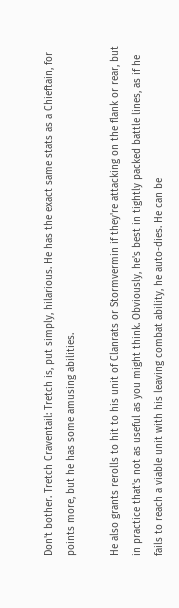Don't bother. Tretch Craventail: Tretch is, put simply, hilarious. He has the exact same stats as a Chieftain, for points more, but he has some amusing abilities.

He also grants rerolls to hit to his unit of Clanrats or Stormvermin if they're attacking on the flank or rear, but in practice that's not as useful as you might think. Obviously, he's best in tightly packed battle lines, as if he fails to reach a viable unit with his leaving combat ability, he auto-dies. He can be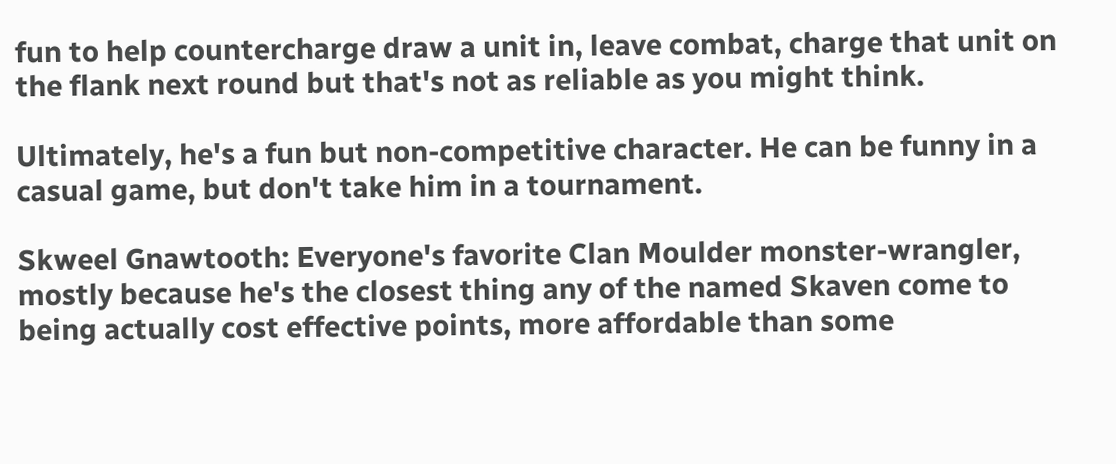fun to help countercharge draw a unit in, leave combat, charge that unit on the flank next round but that's not as reliable as you might think.

Ultimately, he's a fun but non-competitive character. He can be funny in a casual game, but don't take him in a tournament.

Skweel Gnawtooth: Everyone's favorite Clan Moulder monster-wrangler, mostly because he's the closest thing any of the named Skaven come to being actually cost effective points, more affordable than some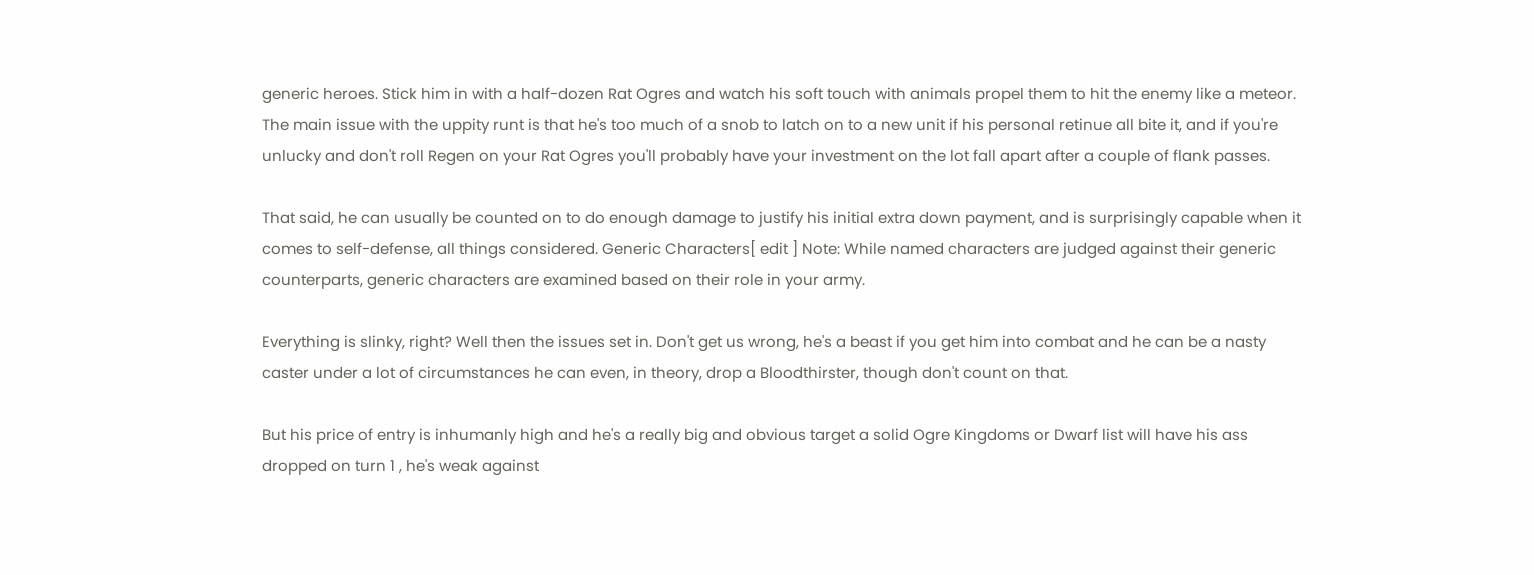generic heroes. Stick him in with a half-dozen Rat Ogres and watch his soft touch with animals propel them to hit the enemy like a meteor. The main issue with the uppity runt is that he's too much of a snob to latch on to a new unit if his personal retinue all bite it, and if you're unlucky and don't roll Regen on your Rat Ogres you'll probably have your investment on the lot fall apart after a couple of flank passes.

That said, he can usually be counted on to do enough damage to justify his initial extra down payment, and is surprisingly capable when it comes to self-defense, all things considered. Generic Characters[ edit ] Note: While named characters are judged against their generic counterparts, generic characters are examined based on their role in your army.

Everything is slinky, right? Well then the issues set in. Don't get us wrong, he's a beast if you get him into combat and he can be a nasty caster under a lot of circumstances he can even, in theory, drop a Bloodthirster, though don't count on that.

But his price of entry is inhumanly high and he's a really big and obvious target a solid Ogre Kingdoms or Dwarf list will have his ass dropped on turn 1 , he's weak against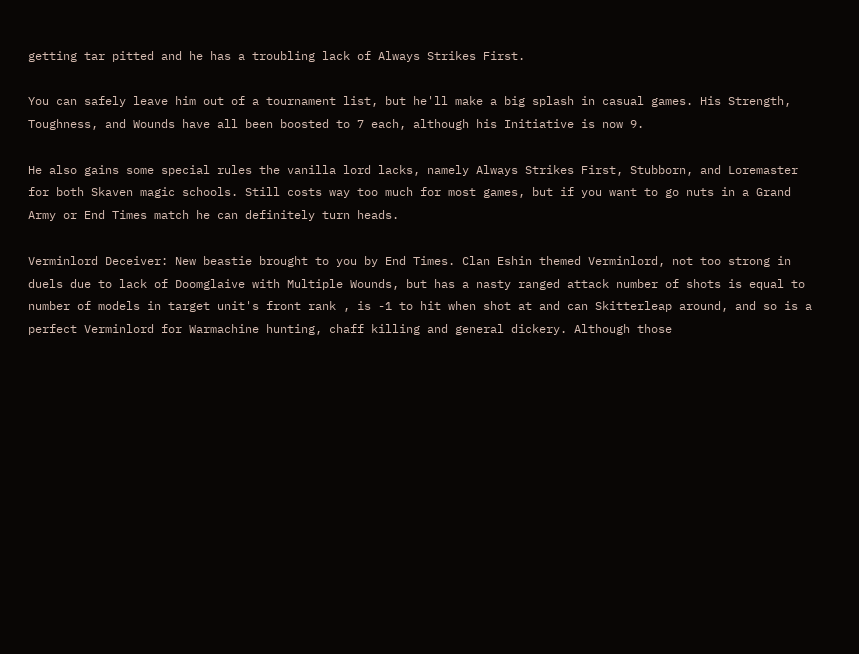getting tar pitted and he has a troubling lack of Always Strikes First.

You can safely leave him out of a tournament list, but he'll make a big splash in casual games. His Strength, Toughness, and Wounds have all been boosted to 7 each, although his Initiative is now 9.

He also gains some special rules the vanilla lord lacks, namely Always Strikes First, Stubborn, and Loremaster for both Skaven magic schools. Still costs way too much for most games, but if you want to go nuts in a Grand Army or End Times match he can definitely turn heads.

Verminlord Deceiver: New beastie brought to you by End Times. Clan Eshin themed Verminlord, not too strong in duels due to lack of Doomglaive with Multiple Wounds, but has a nasty ranged attack number of shots is equal to number of models in target unit's front rank , is -1 to hit when shot at and can Skitterleap around, and so is a perfect Verminlord for Warmachine hunting, chaff killing and general dickery. Although those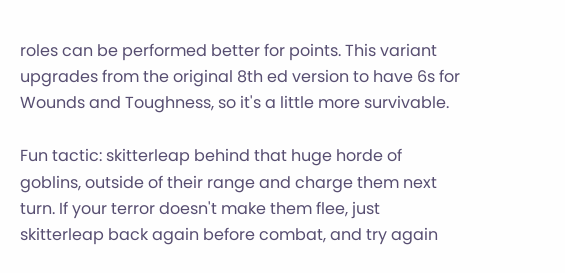roles can be performed better for points. This variant upgrades from the original 8th ed version to have 6s for Wounds and Toughness, so it's a little more survivable.

Fun tactic: skitterleap behind that huge horde of goblins, outside of their range and charge them next turn. If your terror doesn't make them flee, just skitterleap back again before combat, and try again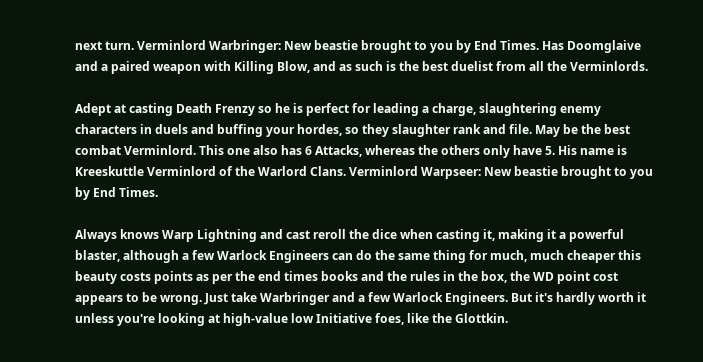next turn. Verminlord Warbringer: New beastie brought to you by End Times. Has Doomglaive and a paired weapon with Killing Blow, and as such is the best duelist from all the Verminlords.

Adept at casting Death Frenzy so he is perfect for leading a charge, slaughtering enemy characters in duels and buffing your hordes, so they slaughter rank and file. May be the best combat Verminlord. This one also has 6 Attacks, whereas the others only have 5. His name is Kreeskuttle Verminlord of the Warlord Clans. Verminlord Warpseer: New beastie brought to you by End Times.

Always knows Warp Lightning and cast reroll the dice when casting it, making it a powerful blaster, although a few Warlock Engineers can do the same thing for much, much cheaper this beauty costs points as per the end times books and the rules in the box, the WD point cost appears to be wrong. Just take Warbringer and a few Warlock Engineers. But it's hardly worth it unless you're looking at high-value low Initiative foes, like the Glottkin.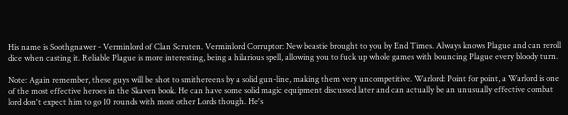His name is Soothgnawer - Verminlord of Clan Scruten. Verminlord Corruptor: New beastie brought to you by End Times. Always knows Plague and can reroll dice when casting it. Reliable Plague is more interesting, being a hilarious spell, allowing you to fuck up whole games with bouncing Plague every bloody turn.

Note: Again remember, these guys will be shot to smithereens by a solid gun-line, making them very uncompetitive. Warlord: Point for point, a Warlord is one of the most effective heroes in the Skaven book. He can have some solid magic equipment discussed later and can actually be an unusually effective combat lord don't expect him to go 10 rounds with most other Lords though. He's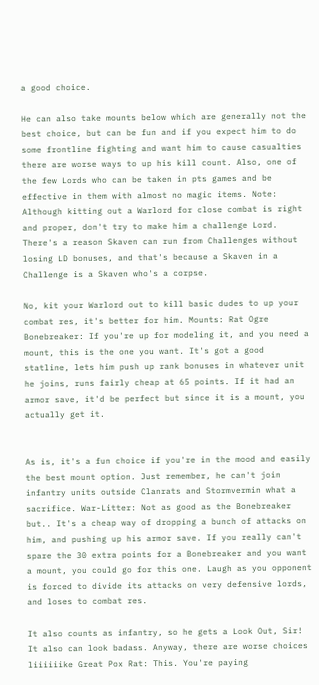a good choice.

He can also take mounts below which are generally not the best choice, but can be fun and if you expect him to do some frontline fighting and want him to cause casualties there are worse ways to up his kill count. Also, one of the few Lords who can be taken in pts games and be effective in them with almost no magic items. Note: Although kitting out a Warlord for close combat is right and proper, don't try to make him a challenge Lord. There's a reason Skaven can run from Challenges without losing LD bonuses, and that's because a Skaven in a Challenge is a Skaven who's a corpse.

No, kit your Warlord out to kill basic dudes to up your combat res, it's better for him. Mounts: Rat Ogre Bonebreaker: If you're up for modeling it, and you need a mount, this is the one you want. It's got a good statline, lets him push up rank bonuses in whatever unit he joins, runs fairly cheap at 65 points. If it had an armor save, it'd be perfect but since it is a mount, you actually get it.


As is, it's a fun choice if you're in the mood and easily the best mount option. Just remember, he can't join infantry units outside Clanrats and Stormvermin what a sacrifice. War-Litter: Not as good as the Bonebreaker but.. It's a cheap way of dropping a bunch of attacks on him, and pushing up his armor save. If you really can't spare the 30 extra points for a Bonebreaker and you want a mount, you could go for this one. Laugh as you opponent is forced to divide its attacks on very defensive lords, and loses to combat res.

It also counts as infantry, so he gets a Look Out, Sir! It also can look badass. Anyway, there are worse choices liiiiiike Great Pox Rat: This. You're paying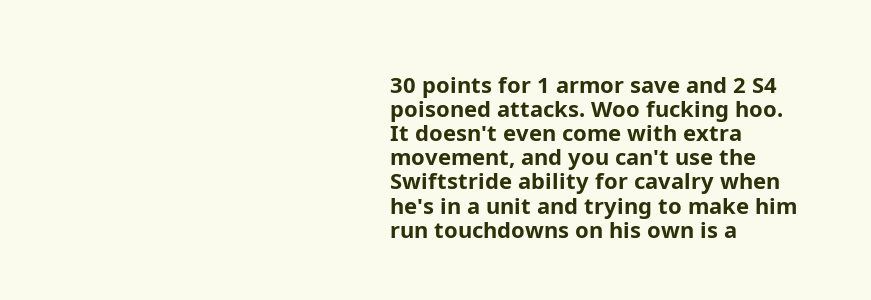30 points for 1 armor save and 2 S4 poisoned attacks. Woo fucking hoo. It doesn't even come with extra movement, and you can't use the Swiftstride ability for cavalry when he's in a unit and trying to make him run touchdowns on his own is a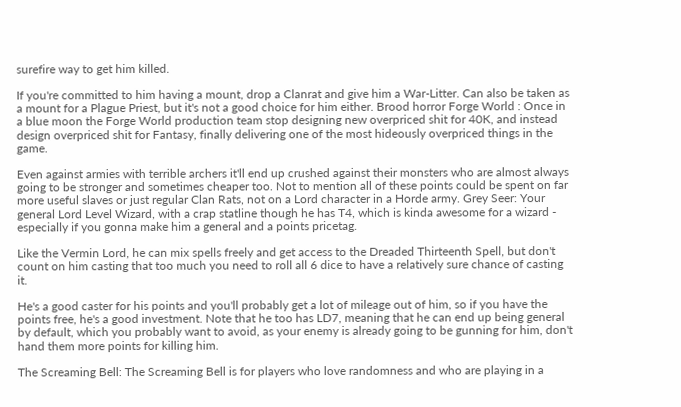surefire way to get him killed.

If you're committed to him having a mount, drop a Clanrat and give him a War-Litter. Can also be taken as a mount for a Plague Priest, but it's not a good choice for him either. Brood horror Forge World : Once in a blue moon the Forge World production team stop designing new overpriced shit for 40K, and instead design overpriced shit for Fantasy, finally delivering one of the most hideously overpriced things in the game.

Even against armies with terrible archers it'll end up crushed against their monsters who are almost always going to be stronger and sometimes cheaper too. Not to mention all of these points could be spent on far more useful slaves or just regular Clan Rats, not on a Lord character in a Horde army. Grey Seer: Your general Lord Level Wizard, with a crap statline though he has T4, which is kinda awesome for a wizard - especially if you gonna make him a general and a points pricetag.

Like the Vermin Lord, he can mix spells freely and get access to the Dreaded Thirteenth Spell, but don't count on him casting that too much you need to roll all 6 dice to have a relatively sure chance of casting it.

He's a good caster for his points and you'll probably get a lot of mileage out of him, so if you have the points free, he's a good investment. Note that he too has LD7, meaning that he can end up being general by default, which you probably want to avoid, as your enemy is already going to be gunning for him, don't hand them more points for killing him.

The Screaming Bell: The Screaming Bell is for players who love randomness and who are playing in a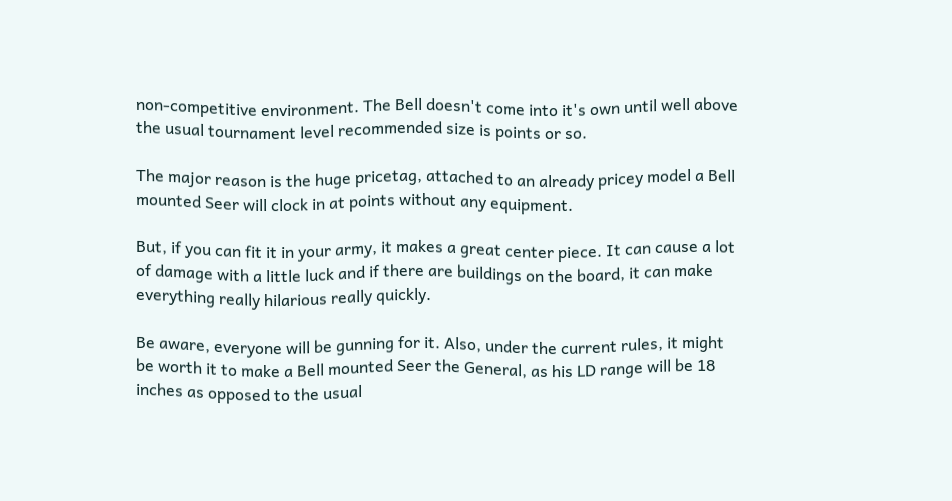non-competitive environment. The Bell doesn't come into it's own until well above the usual tournament level recommended size is points or so.

The major reason is the huge pricetag, attached to an already pricey model a Bell mounted Seer will clock in at points without any equipment.

But, if you can fit it in your army, it makes a great center piece. It can cause a lot of damage with a little luck and if there are buildings on the board, it can make everything really hilarious really quickly.

Be aware, everyone will be gunning for it. Also, under the current rules, it might be worth it to make a Bell mounted Seer the General, as his LD range will be 18 inches as opposed to the usual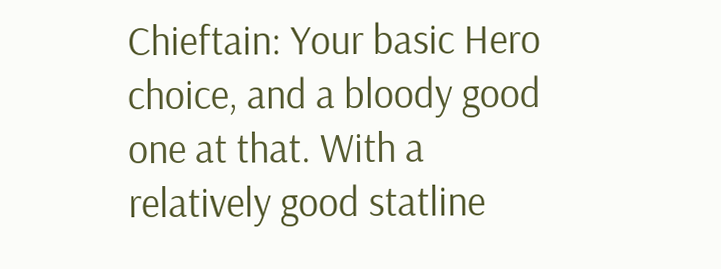Chieftain: Your basic Hero choice, and a bloody good one at that. With a relatively good statline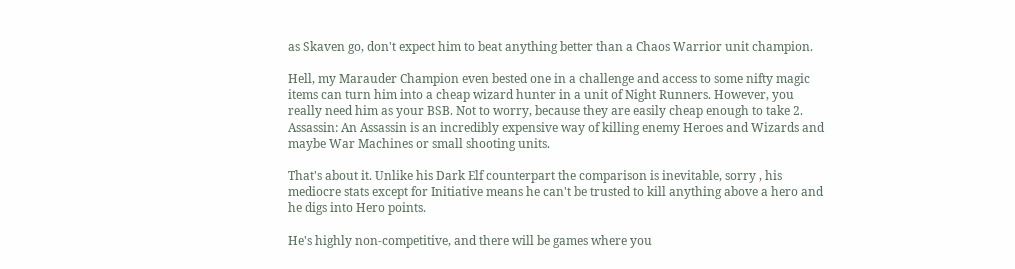as Skaven go, don't expect him to beat anything better than a Chaos Warrior unit champion.

Hell, my Marauder Champion even bested one in a challenge and access to some nifty magic items can turn him into a cheap wizard hunter in a unit of Night Runners. However, you really need him as your BSB. Not to worry, because they are easily cheap enough to take 2. Assassin: An Assassin is an incredibly expensive way of killing enemy Heroes and Wizards and maybe War Machines or small shooting units.

That's about it. Unlike his Dark Elf counterpart the comparison is inevitable, sorry , his mediocre stats except for Initiative means he can't be trusted to kill anything above a hero and he digs into Hero points.

He's highly non-competitive, and there will be games where you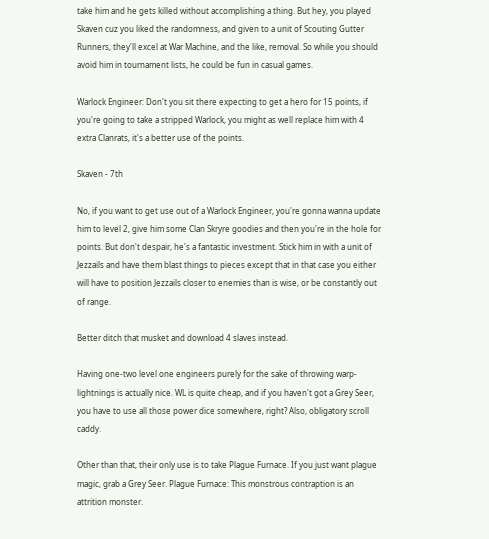take him and he gets killed without accomplishing a thing. But hey, you played Skaven cuz you liked the randomness, and given to a unit of Scouting Gutter Runners, they'll excel at War Machine, and the like, removal. So while you should avoid him in tournament lists, he could be fun in casual games.

Warlock Engineer: Don't you sit there expecting to get a hero for 15 points, if you're going to take a stripped Warlock, you might as well replace him with 4 extra Clanrats, it's a better use of the points.

Skaven - 7th

No, if you want to get use out of a Warlock Engineer, you're gonna wanna update him to level 2, give him some Clan Skryre goodies and then you're in the hole for points. But don't despair, he's a fantastic investment. Stick him in with a unit of Jezzails and have them blast things to pieces except that in that case you either will have to position Jezzails closer to enemies than is wise, or be constantly out of range.

Better ditch that musket and download 4 slaves instead.

Having one-two level one engineers purely for the sake of throwing warp-lightnings is actually nice. WL is quite cheap, and if you haven't got a Grey Seer, you have to use all those power dice somewhere, right? Also, obligatory scroll caddy.

Other than that, their only use is to take Plague Furnace. If you just want plague magic, grab a Grey Seer. Plague Furnace: This monstrous contraption is an attrition monster.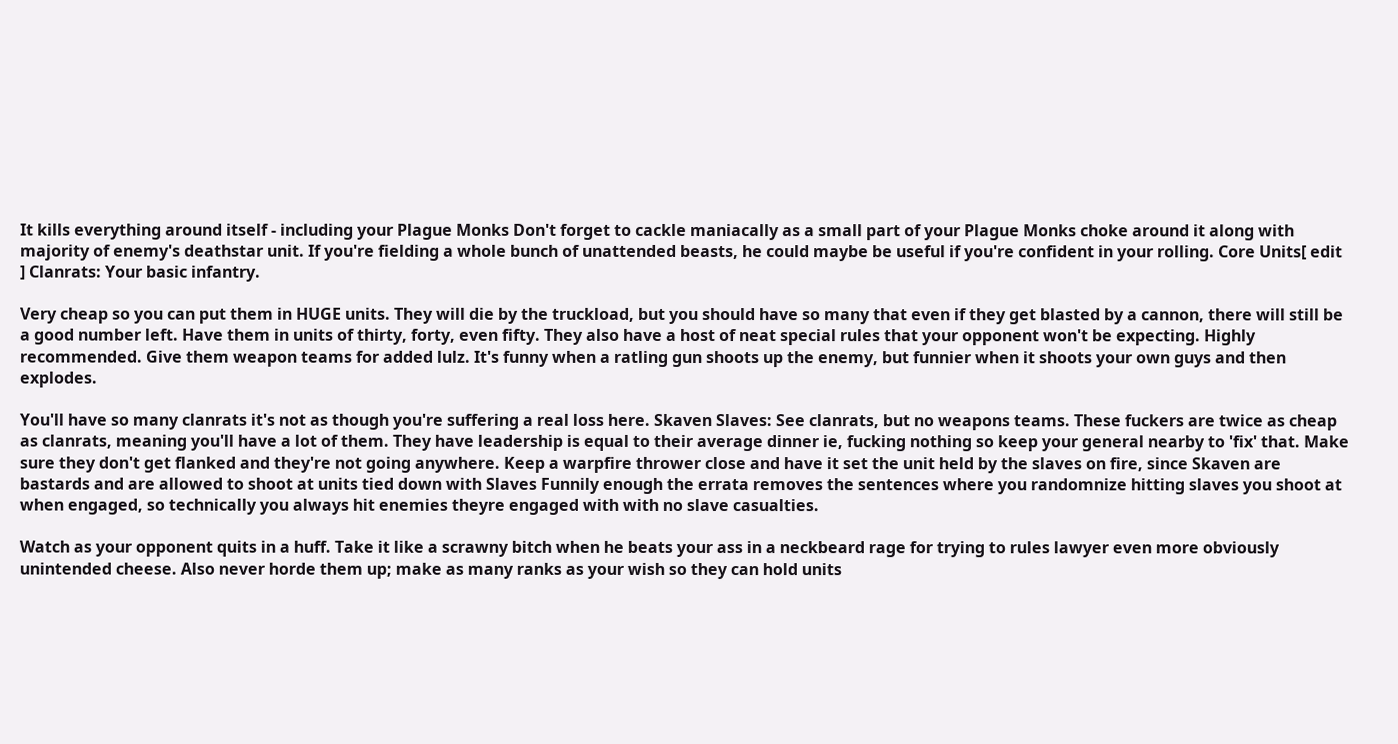It kills everything around itself - including your Plague Monks Don't forget to cackle maniacally as a small part of your Plague Monks choke around it along with majority of enemy's deathstar unit. If you're fielding a whole bunch of unattended beasts, he could maybe be useful if you're confident in your rolling. Core Units[ edit ] Clanrats: Your basic infantry.

Very cheap so you can put them in HUGE units. They will die by the truckload, but you should have so many that even if they get blasted by a cannon, there will still be a good number left. Have them in units of thirty, forty, even fifty. They also have a host of neat special rules that your opponent won't be expecting. Highly recommended. Give them weapon teams for added lulz. It's funny when a ratling gun shoots up the enemy, but funnier when it shoots your own guys and then explodes.

You'll have so many clanrats it's not as though you're suffering a real loss here. Skaven Slaves: See clanrats, but no weapons teams. These fuckers are twice as cheap as clanrats, meaning you'll have a lot of them. They have leadership is equal to their average dinner ie, fucking nothing so keep your general nearby to 'fix' that. Make sure they don't get flanked and they're not going anywhere. Keep a warpfire thrower close and have it set the unit held by the slaves on fire, since Skaven are bastards and are allowed to shoot at units tied down with Slaves Funnily enough the errata removes the sentences where you randomnize hitting slaves you shoot at when engaged, so technically you always hit enemies theyre engaged with with no slave casualties.

Watch as your opponent quits in a huff. Take it like a scrawny bitch when he beats your ass in a neckbeard rage for trying to rules lawyer even more obviously unintended cheese. Also never horde them up; make as many ranks as your wish so they can hold units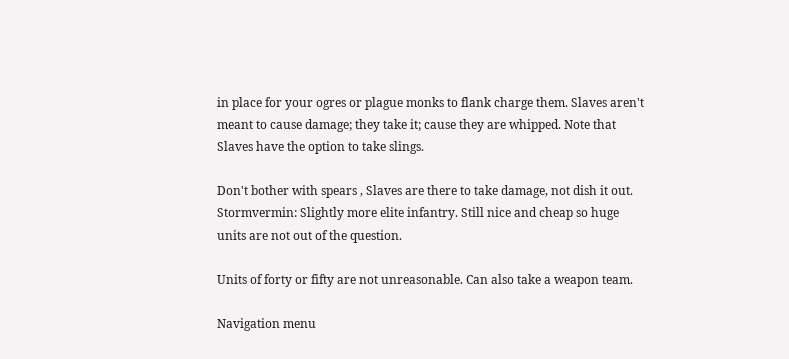in place for your ogres or plague monks to flank charge them. Slaves aren't meant to cause damage; they take it; cause they are whipped. Note that Slaves have the option to take slings.

Don't bother with spears , Slaves are there to take damage, not dish it out. Stormvermin: Slightly more elite infantry. Still nice and cheap so huge units are not out of the question.

Units of forty or fifty are not unreasonable. Can also take a weapon team.

Navigation menu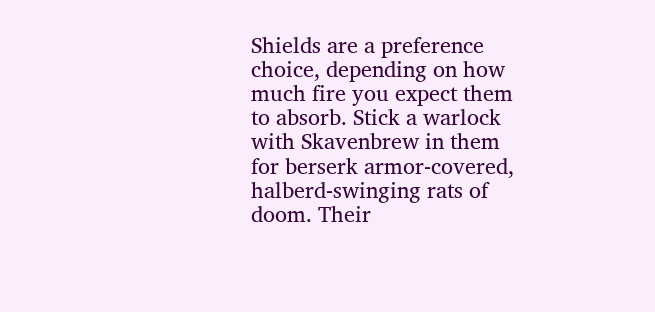Shields are a preference choice, depending on how much fire you expect them to absorb. Stick a warlock with Skavenbrew in them for berserk armor-covered, halberd-swinging rats of doom. Their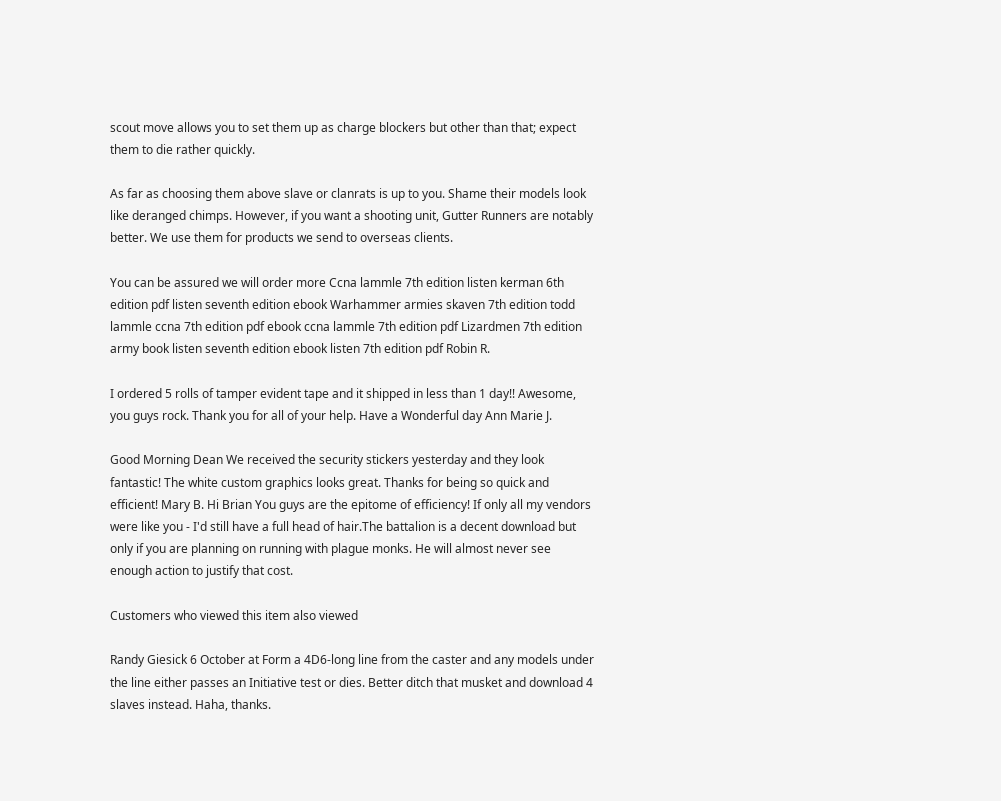scout move allows you to set them up as charge blockers but other than that; expect them to die rather quickly.

As far as choosing them above slave or clanrats is up to you. Shame their models look like deranged chimps. However, if you want a shooting unit, Gutter Runners are notably better. We use them for products we send to overseas clients.

You can be assured we will order more Ccna lammle 7th edition listen kerman 6th edition pdf listen seventh edition ebook Warhammer armies skaven 7th edition todd lammle ccna 7th edition pdf ebook ccna lammle 7th edition pdf Lizardmen 7th edition army book listen seventh edition ebook listen 7th edition pdf Robin R.

I ordered 5 rolls of tamper evident tape and it shipped in less than 1 day!! Awesome, you guys rock. Thank you for all of your help. Have a Wonderful day Ann Marie J.

Good Morning Dean We received the security stickers yesterday and they look fantastic! The white custom graphics looks great. Thanks for being so quick and efficient! Mary B. Hi Brian You guys are the epitome of efficiency! If only all my vendors were like you - I'd still have a full head of hair.The battalion is a decent download but only if you are planning on running with plague monks. He will almost never see enough action to justify that cost.

Customers who viewed this item also viewed

Randy Giesick 6 October at Form a 4D6-long line from the caster and any models under the line either passes an Initiative test or dies. Better ditch that musket and download 4 slaves instead. Haha, thanks.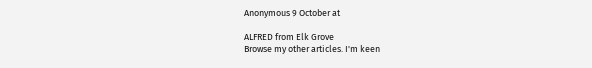Anonymous 9 October at

ALFRED from Elk Grove
Browse my other articles. I'm keen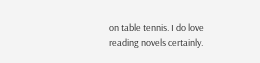on table tennis. I do love reading novels certainly.